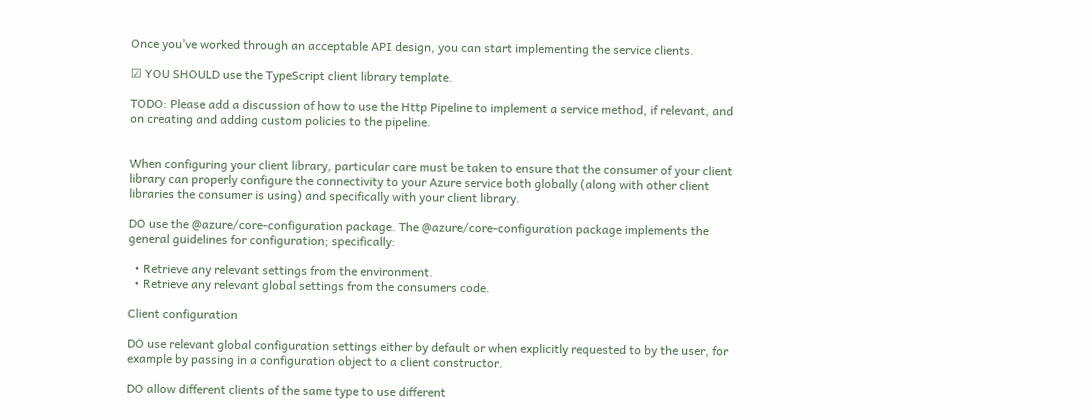Once you’ve worked through an acceptable API design, you can start implementing the service clients.

☑ YOU SHOULD use the TypeScript client library template.

TODO: Please add a discussion of how to use the Http Pipeline to implement a service method, if relevant, and on creating and adding custom policies to the pipeline.


When configuring your client library, particular care must be taken to ensure that the consumer of your client library can properly configure the connectivity to your Azure service both globally (along with other client libraries the consumer is using) and specifically with your client library.

DO use the @azure/core-configuration package. The @azure/core-configuration package implements the general guidelines for configuration; specifically:

  • Retrieve any relevant settings from the environment.
  • Retrieve any relevant global settings from the consumers code.

Client configuration

DO use relevant global configuration settings either by default or when explicitly requested to by the user, for example by passing in a configuration object to a client constructor.

DO allow different clients of the same type to use different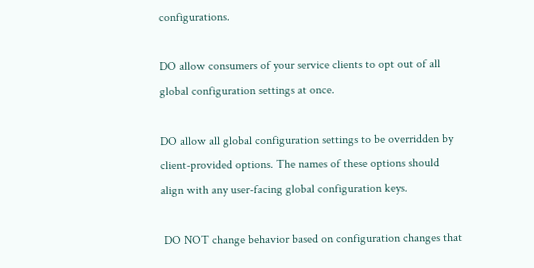configurations.

DO allow consumers of your service clients to opt out of all global configuration settings at once.

DO allow all global configuration settings to be overridden by client-provided options. The names of these options should align with any user-facing global configuration keys.

 DO NOT change behavior based on configuration changes that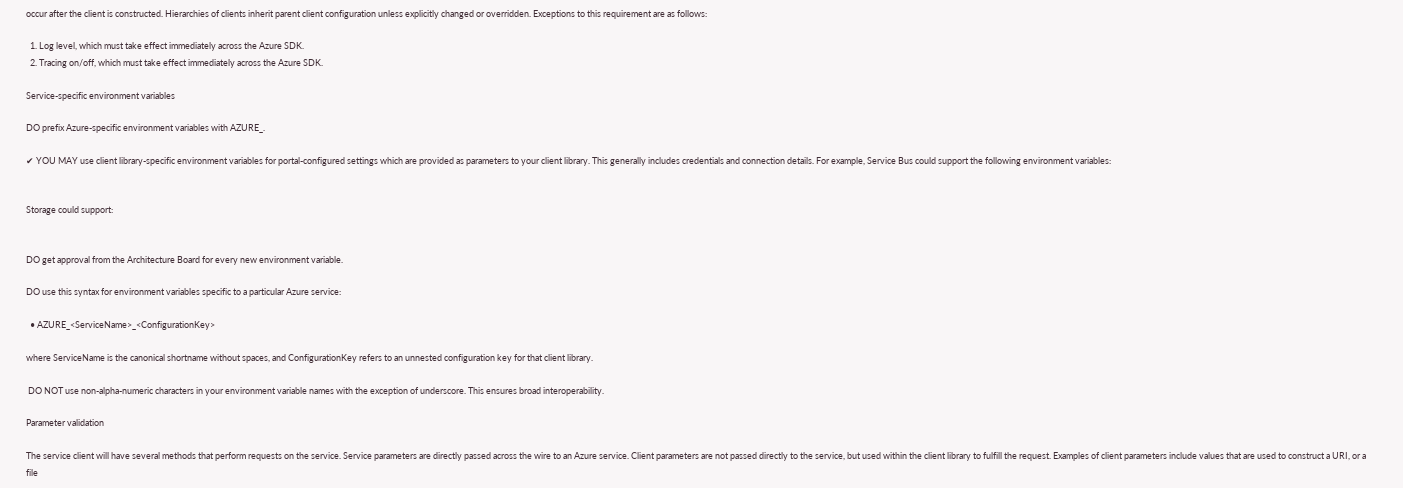occur after the client is constructed. Hierarchies of clients inherit parent client configuration unless explicitly changed or overridden. Exceptions to this requirement are as follows:

  1. Log level, which must take effect immediately across the Azure SDK.
  2. Tracing on/off, which must take effect immediately across the Azure SDK.

Service-specific environment variables

DO prefix Azure-specific environment variables with AZURE_.

✔ YOU MAY use client library-specific environment variables for portal-configured settings which are provided as parameters to your client library. This generally includes credentials and connection details. For example, Service Bus could support the following environment variables:


Storage could support:


DO get approval from the Architecture Board for every new environment variable.

DO use this syntax for environment variables specific to a particular Azure service:

  • AZURE_<ServiceName>_<ConfigurationKey>

where ServiceName is the canonical shortname without spaces, and ConfigurationKey refers to an unnested configuration key for that client library.

 DO NOT use non-alpha-numeric characters in your environment variable names with the exception of underscore. This ensures broad interoperability.

Parameter validation

The service client will have several methods that perform requests on the service. Service parameters are directly passed across the wire to an Azure service. Client parameters are not passed directly to the service, but used within the client library to fulfill the request. Examples of client parameters include values that are used to construct a URI, or a file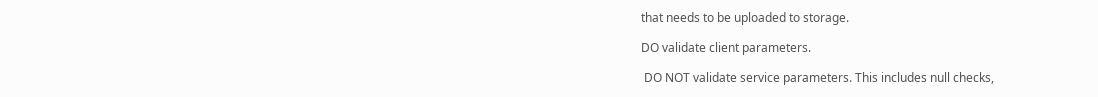that needs to be uploaded to storage.

DO validate client parameters.

 DO NOT validate service parameters. This includes null checks,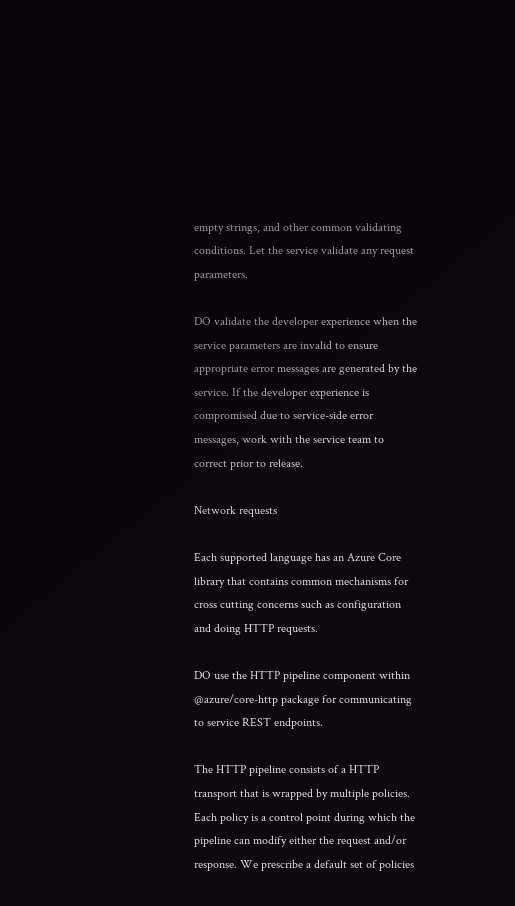empty strings, and other common validating conditions. Let the service validate any request parameters.

DO validate the developer experience when the service parameters are invalid to ensure appropriate error messages are generated by the service. If the developer experience is compromised due to service-side error messages, work with the service team to correct prior to release.

Network requests

Each supported language has an Azure Core library that contains common mechanisms for cross cutting concerns such as configuration and doing HTTP requests.

DO use the HTTP pipeline component within @azure/core-http package for communicating to service REST endpoints.

The HTTP pipeline consists of a HTTP transport that is wrapped by multiple policies. Each policy is a control point during which the pipeline can modify either the request and/or response. We prescribe a default set of policies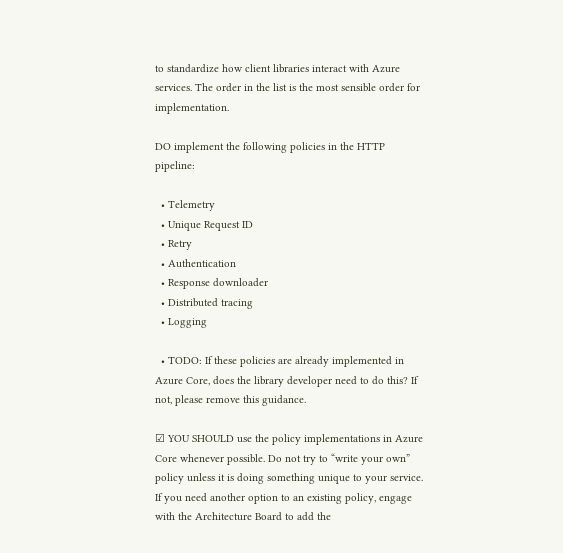to standardize how client libraries interact with Azure services. The order in the list is the most sensible order for implementation.

DO implement the following policies in the HTTP pipeline:

  • Telemetry
  • Unique Request ID
  • Retry
  • Authentication
  • Response downloader
  • Distributed tracing
  • Logging

  • TODO: If these policies are already implemented in Azure Core, does the library developer need to do this? If not, please remove this guidance.

☑ YOU SHOULD use the policy implementations in Azure Core whenever possible. Do not try to “write your own” policy unless it is doing something unique to your service. If you need another option to an existing policy, engage with the Architecture Board to add the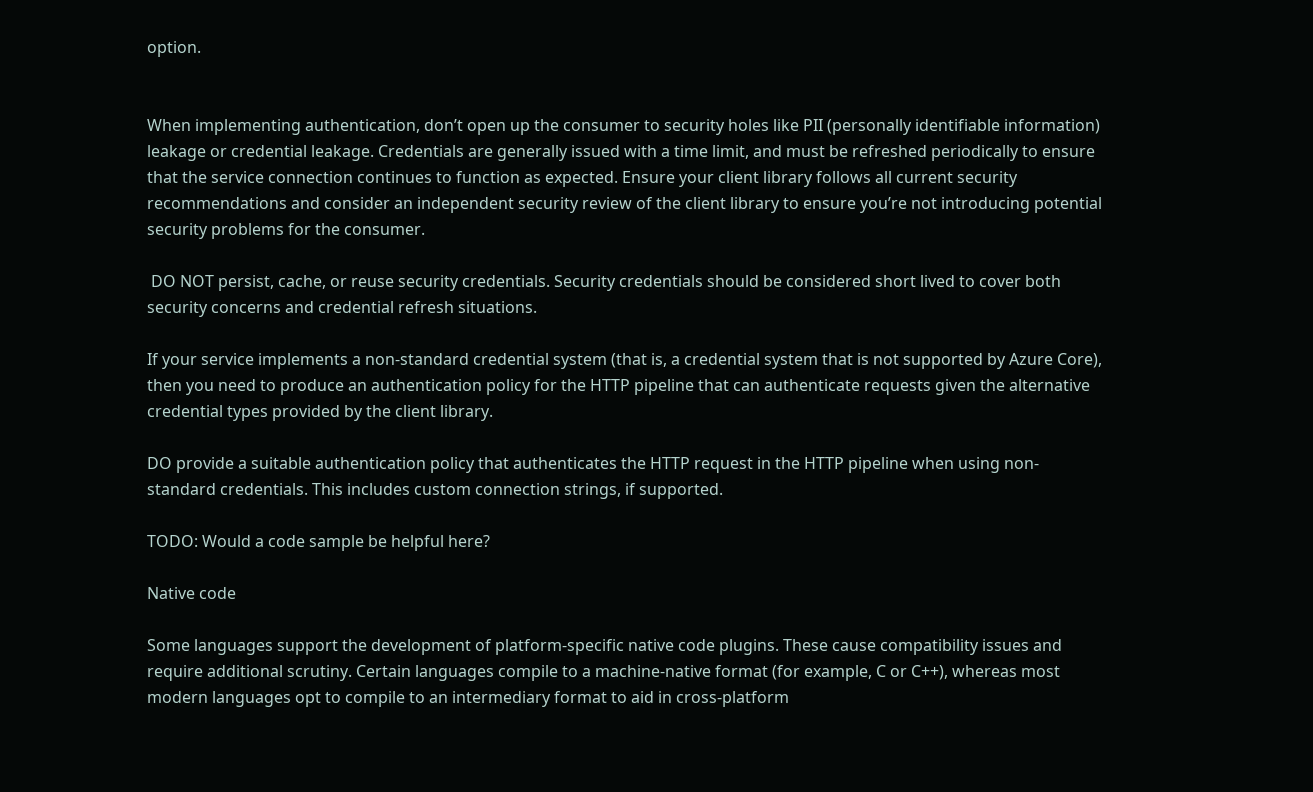option.


When implementing authentication, don’t open up the consumer to security holes like PII (personally identifiable information) leakage or credential leakage. Credentials are generally issued with a time limit, and must be refreshed periodically to ensure that the service connection continues to function as expected. Ensure your client library follows all current security recommendations and consider an independent security review of the client library to ensure you’re not introducing potential security problems for the consumer.

 DO NOT persist, cache, or reuse security credentials. Security credentials should be considered short lived to cover both security concerns and credential refresh situations.

If your service implements a non-standard credential system (that is, a credential system that is not supported by Azure Core), then you need to produce an authentication policy for the HTTP pipeline that can authenticate requests given the alternative credential types provided by the client library.

DO provide a suitable authentication policy that authenticates the HTTP request in the HTTP pipeline when using non-standard credentials. This includes custom connection strings, if supported.

TODO: Would a code sample be helpful here?

Native code

Some languages support the development of platform-specific native code plugins. These cause compatibility issues and require additional scrutiny. Certain languages compile to a machine-native format (for example, C or C++), whereas most modern languages opt to compile to an intermediary format to aid in cross-platform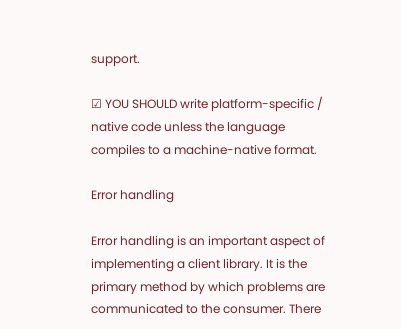support.

☑ YOU SHOULD write platform-specific / native code unless the language compiles to a machine-native format.

Error handling

Error handling is an important aspect of implementing a client library. It is the primary method by which problems are communicated to the consumer. There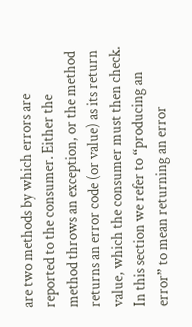are two methods by which errors are reported to the consumer. Either the method throws an exception, or the method returns an error code (or value) as its return value, which the consumer must then check. In this section we refer to “producing an error” to mean returning an error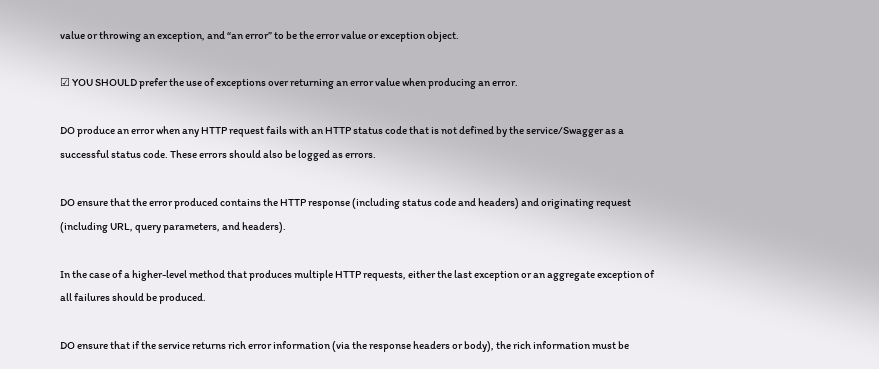value or throwing an exception, and “an error” to be the error value or exception object.

☑ YOU SHOULD prefer the use of exceptions over returning an error value when producing an error.

DO produce an error when any HTTP request fails with an HTTP status code that is not defined by the service/Swagger as a successful status code. These errors should also be logged as errors.

DO ensure that the error produced contains the HTTP response (including status code and headers) and originating request (including URL, query parameters, and headers).

In the case of a higher-level method that produces multiple HTTP requests, either the last exception or an aggregate exception of all failures should be produced.

DO ensure that if the service returns rich error information (via the response headers or body), the rich information must be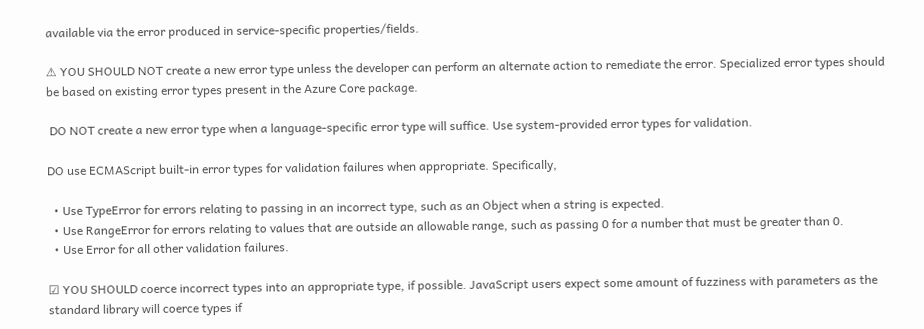available via the error produced in service-specific properties/fields.

⚠ YOU SHOULD NOT create a new error type unless the developer can perform an alternate action to remediate the error. Specialized error types should be based on existing error types present in the Azure Core package.

 DO NOT create a new error type when a language-specific error type will suffice. Use system-provided error types for validation.

DO use ECMAScript built-in error types for validation failures when appropriate. Specifically,

  • Use TypeError for errors relating to passing in an incorrect type, such as an Object when a string is expected.
  • Use RangeError for errors relating to values that are outside an allowable range, such as passing 0 for a number that must be greater than 0.
  • Use Error for all other validation failures.

☑ YOU SHOULD coerce incorrect types into an appropriate type, if possible. JavaScript users expect some amount of fuzziness with parameters as the standard library will coerce types if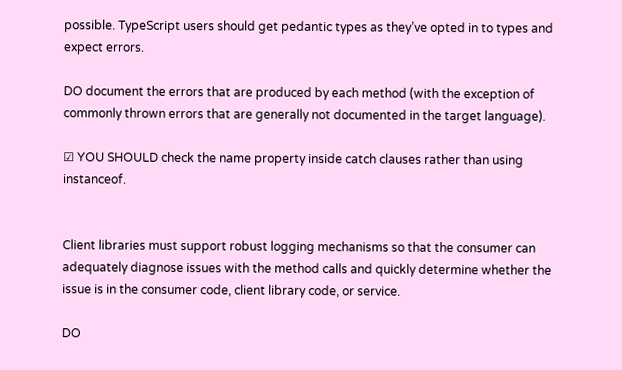possible. TypeScript users should get pedantic types as they’ve opted in to types and expect errors.

DO document the errors that are produced by each method (with the exception of commonly thrown errors that are generally not documented in the target language).

☑ YOU SHOULD check the name property inside catch clauses rather than using instanceof.


Client libraries must support robust logging mechanisms so that the consumer can adequately diagnose issues with the method calls and quickly determine whether the issue is in the consumer code, client library code, or service.

DO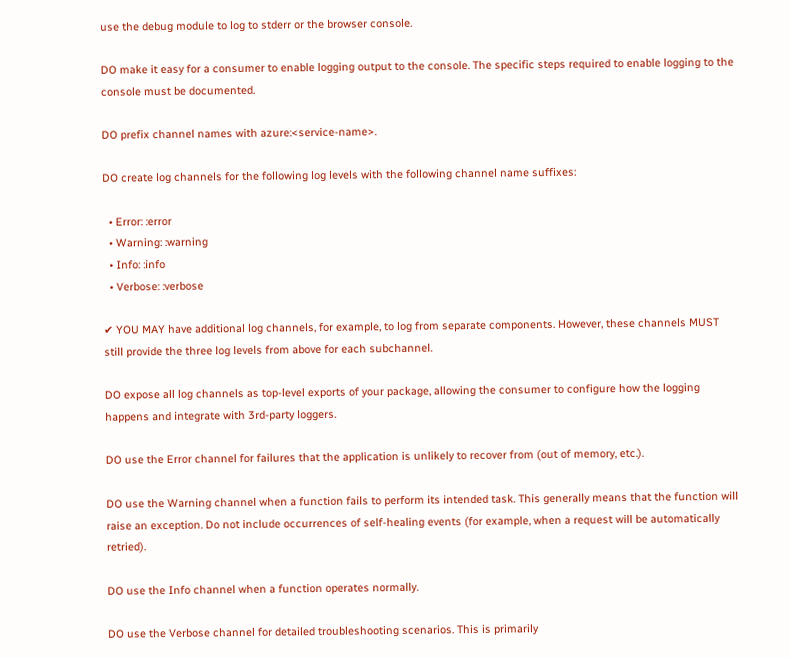use the debug module to log to stderr or the browser console.

DO make it easy for a consumer to enable logging output to the console. The specific steps required to enable logging to the console must be documented.

DO prefix channel names with azure:<service-name>.

DO create log channels for the following log levels with the following channel name suffixes:

  • Error: :error
  • Warning: :warning
  • Info: :info
  • Verbose: :verbose

✔ YOU MAY have additional log channels, for example, to log from separate components. However, these channels MUST still provide the three log levels from above for each subchannel.

DO expose all log channels as top-level exports of your package, allowing the consumer to configure how the logging happens and integrate with 3rd-party loggers.

DO use the Error channel for failures that the application is unlikely to recover from (out of memory, etc.).

DO use the Warning channel when a function fails to perform its intended task. This generally means that the function will raise an exception. Do not include occurrences of self-healing events (for example, when a request will be automatically retried).

DO use the Info channel when a function operates normally.

DO use the Verbose channel for detailed troubleshooting scenarios. This is primarily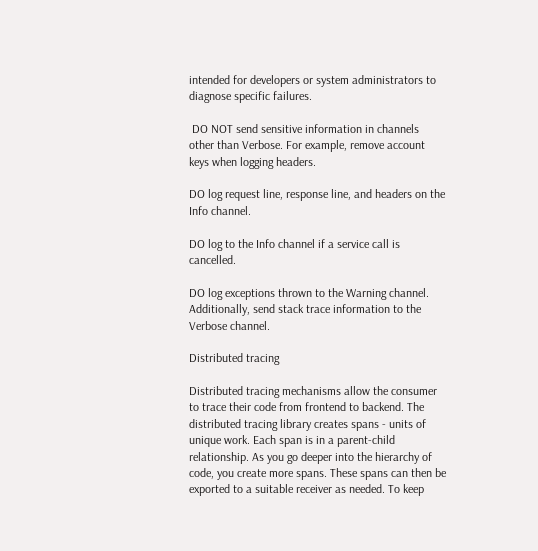intended for developers or system administrators to diagnose specific failures.

 DO NOT send sensitive information in channels other than Verbose. For example, remove account keys when logging headers.

DO log request line, response line, and headers on the Info channel.

DO log to the Info channel if a service call is cancelled.

DO log exceptions thrown to the Warning channel. Additionally, send stack trace information to the Verbose channel.

Distributed tracing

Distributed tracing mechanisms allow the consumer to trace their code from frontend to backend. The distributed tracing library creates spans - units of unique work. Each span is in a parent-child relationship. As you go deeper into the hierarchy of code, you create more spans. These spans can then be exported to a suitable receiver as needed. To keep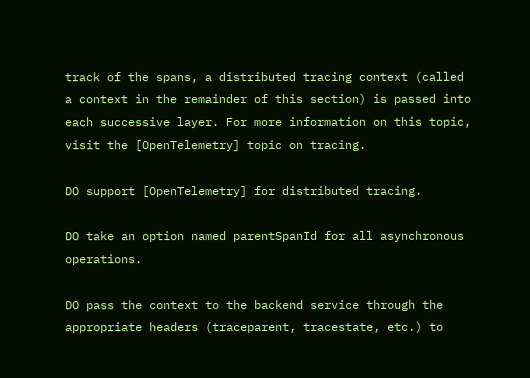track of the spans, a distributed tracing context (called a context in the remainder of this section) is passed into each successive layer. For more information on this topic, visit the [OpenTelemetry] topic on tracing.

DO support [OpenTelemetry] for distributed tracing.

DO take an option named parentSpanId for all asynchronous operations.

DO pass the context to the backend service through the appropriate headers (traceparent, tracestate, etc.) to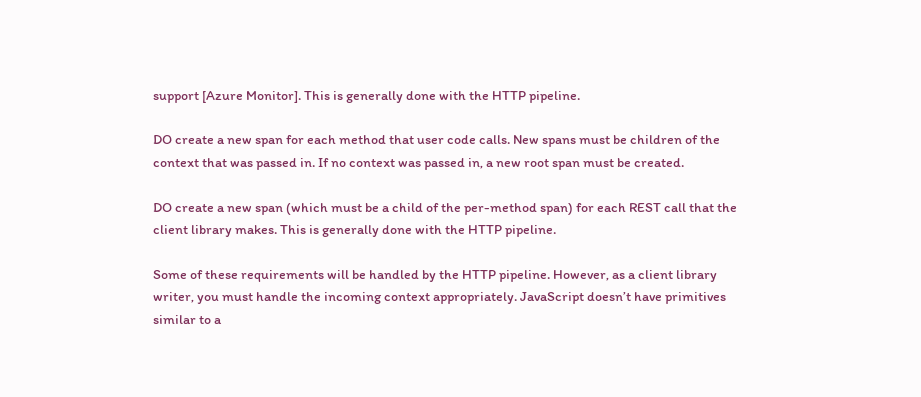support [Azure Monitor]. This is generally done with the HTTP pipeline.

DO create a new span for each method that user code calls. New spans must be children of the context that was passed in. If no context was passed in, a new root span must be created.

DO create a new span (which must be a child of the per-method span) for each REST call that the client library makes. This is generally done with the HTTP pipeline.

Some of these requirements will be handled by the HTTP pipeline. However, as a client library writer, you must handle the incoming context appropriately. JavaScript doesn’t have primitives similar to a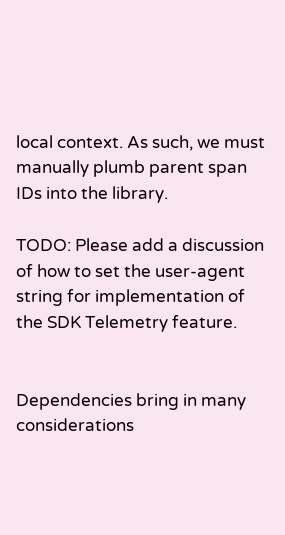local context. As such, we must manually plumb parent span IDs into the library.

TODO: Please add a discussion of how to set the user-agent string for implementation of the SDK Telemetry feature.


Dependencies bring in many considerations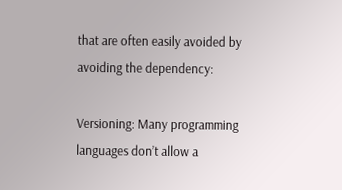that are often easily avoided by avoiding the dependency:

Versioning: Many programming languages don’t allow a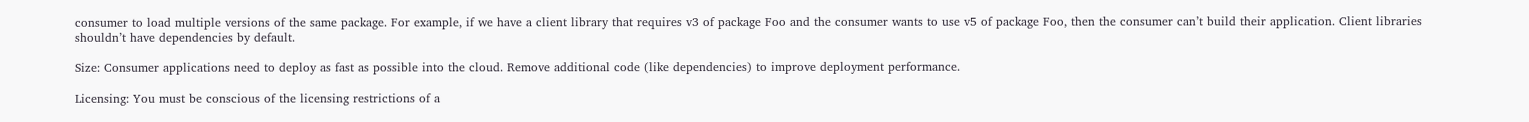consumer to load multiple versions of the same package. For example, if we have a client library that requires v3 of package Foo and the consumer wants to use v5 of package Foo, then the consumer can’t build their application. Client libraries shouldn’t have dependencies by default.

Size: Consumer applications need to deploy as fast as possible into the cloud. Remove additional code (like dependencies) to improve deployment performance.

Licensing: You must be conscious of the licensing restrictions of a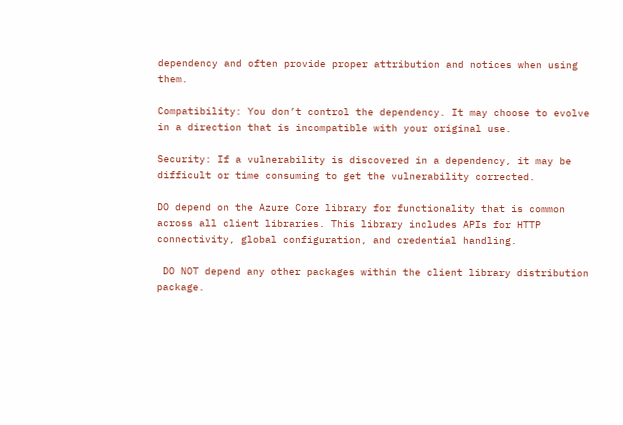dependency and often provide proper attribution and notices when using them.

Compatibility: You don’t control the dependency. It may choose to evolve in a direction that is incompatible with your original use.

Security: If a vulnerability is discovered in a dependency, it may be difficult or time consuming to get the vulnerability corrected.

DO depend on the Azure Core library for functionality that is common across all client libraries. This library includes APIs for HTTP connectivity, global configuration, and credential handling.

 DO NOT depend any other packages within the client library distribution package.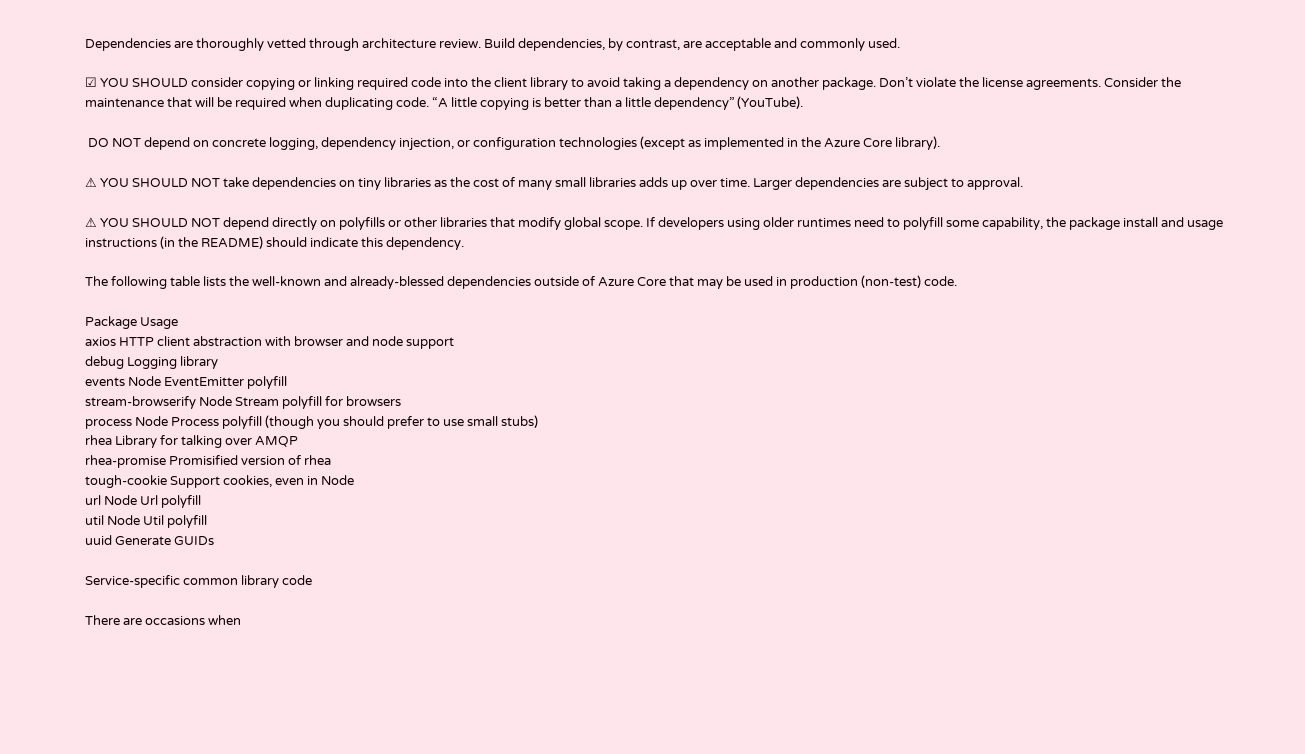Dependencies are thoroughly vetted through architecture review. Build dependencies, by contrast, are acceptable and commonly used.

☑ YOU SHOULD consider copying or linking required code into the client library to avoid taking a dependency on another package. Don’t violate the license agreements. Consider the maintenance that will be required when duplicating code. “A little copying is better than a little dependency” (YouTube).

 DO NOT depend on concrete logging, dependency injection, or configuration technologies (except as implemented in the Azure Core library).

⚠ YOU SHOULD NOT take dependencies on tiny libraries as the cost of many small libraries adds up over time. Larger dependencies are subject to approval.

⚠ YOU SHOULD NOT depend directly on polyfills or other libraries that modify global scope. If developers using older runtimes need to polyfill some capability, the package install and usage instructions (in the README) should indicate this dependency.

The following table lists the well-known and already-blessed dependencies outside of Azure Core that may be used in production (non-test) code.

Package Usage
axios HTTP client abstraction with browser and node support
debug Logging library
events Node EventEmitter polyfill
stream-browserify Node Stream polyfill for browsers
process Node Process polyfill (though you should prefer to use small stubs)
rhea Library for talking over AMQP
rhea-promise Promisified version of rhea
tough-cookie Support cookies, even in Node
url Node Url polyfill
util Node Util polyfill
uuid Generate GUIDs

Service-specific common library code

There are occasions when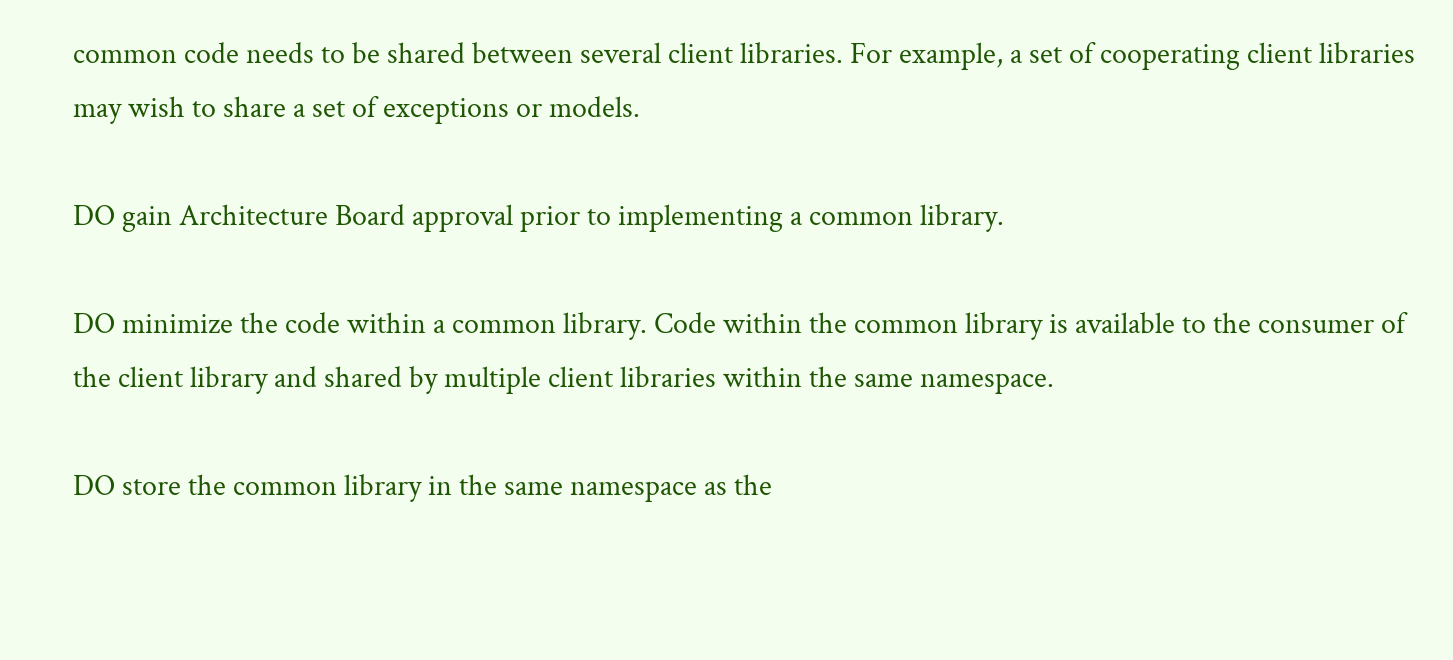common code needs to be shared between several client libraries. For example, a set of cooperating client libraries may wish to share a set of exceptions or models.

DO gain Architecture Board approval prior to implementing a common library.

DO minimize the code within a common library. Code within the common library is available to the consumer of the client library and shared by multiple client libraries within the same namespace.

DO store the common library in the same namespace as the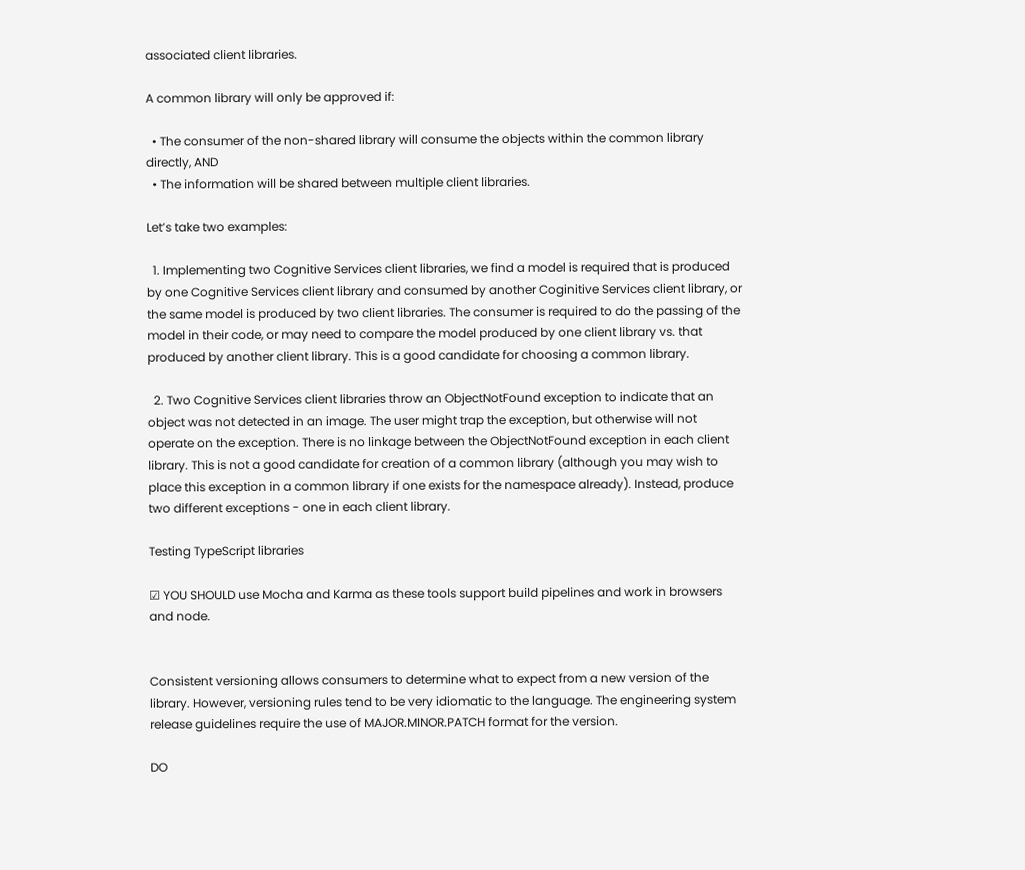associated client libraries.

A common library will only be approved if:

  • The consumer of the non-shared library will consume the objects within the common library directly, AND
  • The information will be shared between multiple client libraries.

Let’s take two examples:

  1. Implementing two Cognitive Services client libraries, we find a model is required that is produced by one Cognitive Services client library and consumed by another Coginitive Services client library, or the same model is produced by two client libraries. The consumer is required to do the passing of the model in their code, or may need to compare the model produced by one client library vs. that produced by another client library. This is a good candidate for choosing a common library.

  2. Two Cognitive Services client libraries throw an ObjectNotFound exception to indicate that an object was not detected in an image. The user might trap the exception, but otherwise will not operate on the exception. There is no linkage between the ObjectNotFound exception in each client library. This is not a good candidate for creation of a common library (although you may wish to place this exception in a common library if one exists for the namespace already). Instead, produce two different exceptions - one in each client library.

Testing TypeScript libraries

☑ YOU SHOULD use Mocha and Karma as these tools support build pipelines and work in browsers and node.


Consistent versioning allows consumers to determine what to expect from a new version of the library. However, versioning rules tend to be very idiomatic to the language. The engineering system release guidelines require the use of MAJOR.MINOR.PATCH format for the version.

DO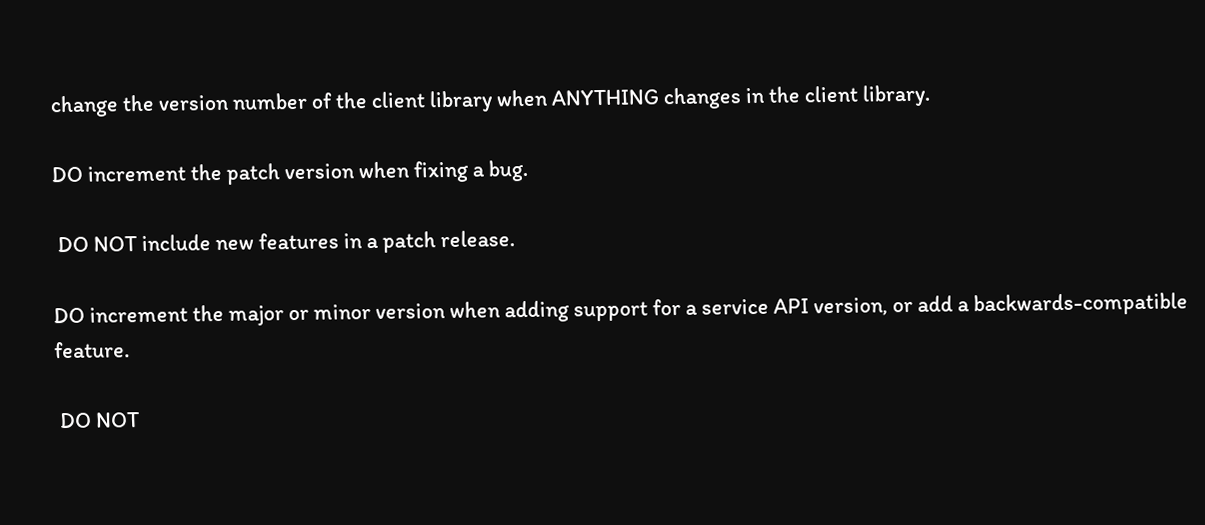change the version number of the client library when ANYTHING changes in the client library.

DO increment the patch version when fixing a bug.

 DO NOT include new features in a patch release.

DO increment the major or minor version when adding support for a service API version, or add a backwards-compatible feature.

 DO NOT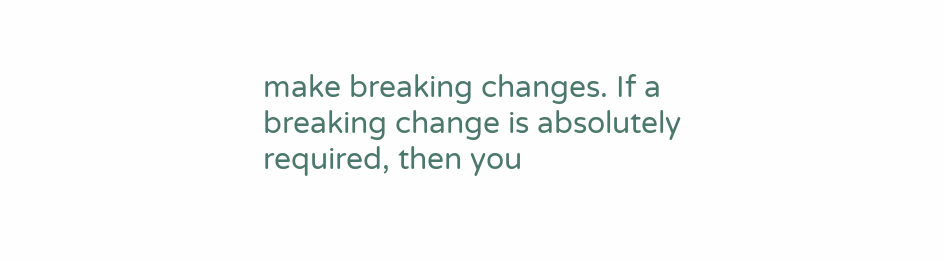make breaking changes. If a breaking change is absolutely required, then you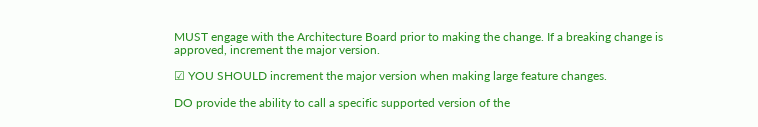MUST engage with the Architecture Board prior to making the change. If a breaking change is approved, increment the major version.

☑ YOU SHOULD increment the major version when making large feature changes.

DO provide the ability to call a specific supported version of the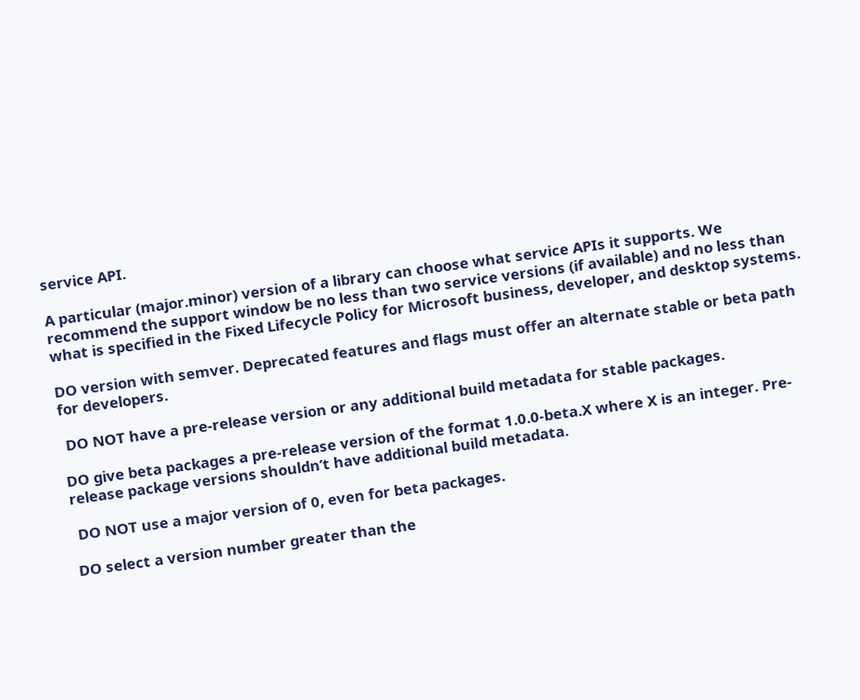service API.

A particular (major.minor) version of a library can choose what service APIs it supports. We recommend the support window be no less than two service versions (if available) and no less than what is specified in the Fixed Lifecycle Policy for Microsoft business, developer, and desktop systems.

DO version with semver. Deprecated features and flags must offer an alternate stable or beta path for developers.

 DO NOT have a pre-release version or any additional build metadata for stable packages.

DO give beta packages a pre-release version of the format 1.0.0-beta.X where X is an integer. Pre-release package versions shouldn’t have additional build metadata.

 DO NOT use a major version of 0, even for beta packages.

DO select a version number greater than the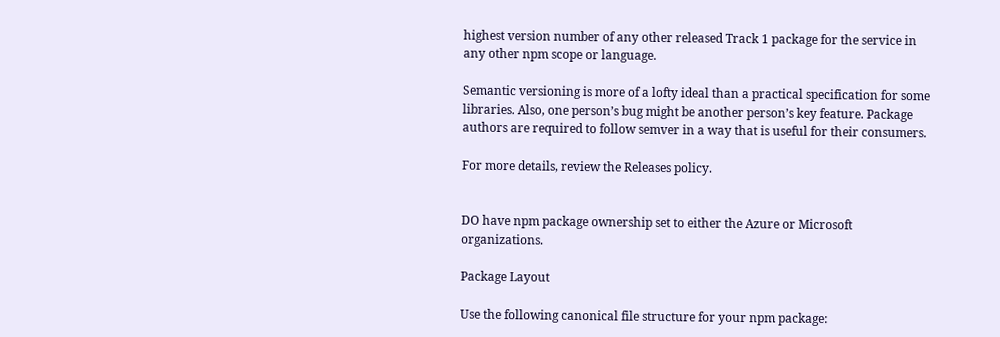highest version number of any other released Track 1 package for the service in any other npm scope or language.

Semantic versioning is more of a lofty ideal than a practical specification for some libraries. Also, one person’s bug might be another person’s key feature. Package authors are required to follow semver in a way that is useful for their consumers.

For more details, review the Releases policy.


DO have npm package ownership set to either the Azure or Microsoft organizations.

Package Layout

Use the following canonical file structure for your npm package: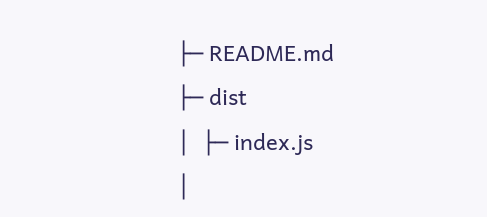├─ README.md
├─ dist
│  ├─ index.js
│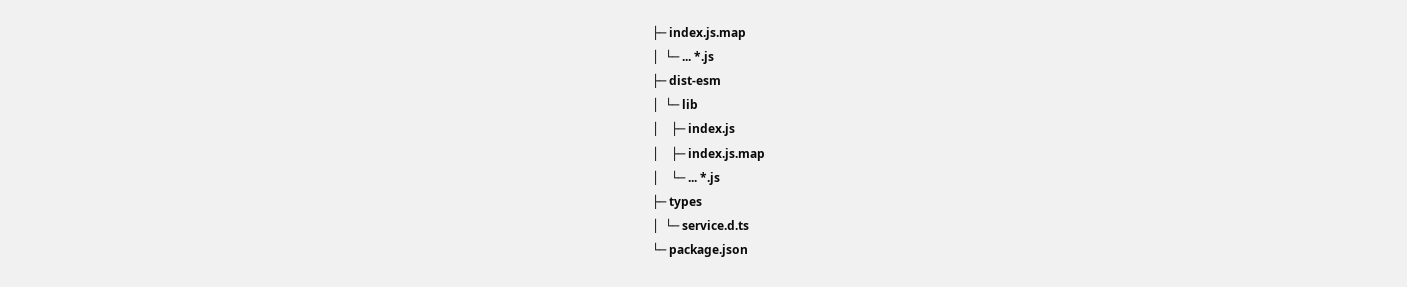├─ index.js.map
│  └─ ... *.js
├─ dist-esm
│  └─ lib
│    ├─ index.js
│    ├─ index.js.map
│    └─ ... *.js
├─ types
│  └─ service.d.ts
└─ package.json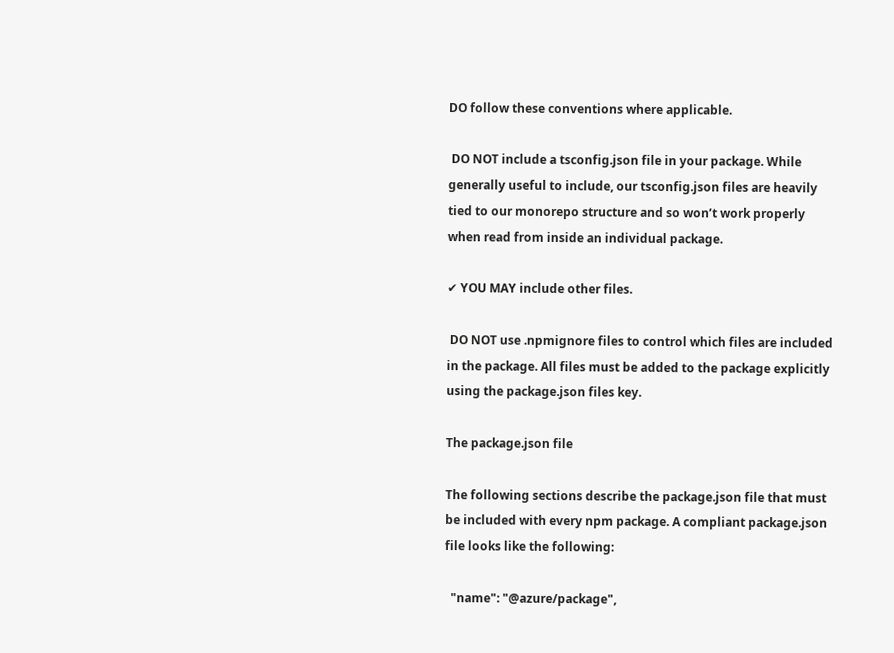DO follow these conventions where applicable.

 DO NOT include a tsconfig.json file in your package. While generally useful to include, our tsconfig.json files are heavily tied to our monorepo structure and so won’t work properly when read from inside an individual package.

✔ YOU MAY include other files.

 DO NOT use .npmignore files to control which files are included in the package. All files must be added to the package explicitly using the package.json files key.

The package.json file

The following sections describe the package.json file that must be included with every npm package. A compliant package.json file looks like the following:

  "name": "@azure/package",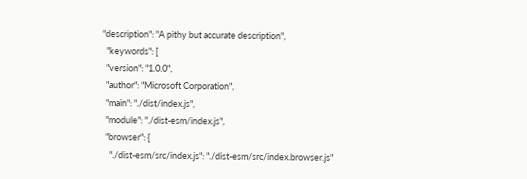"description": "A pithy but accurate description",
  "keywords": [
  "version": "1.0.0",
  "author": "Microsoft Corporation",
  "main": "./dist/index.js",
  "module": "./dist-esm/index.js",
  "browser": {
    "./dist-esm/src/index.js": "./dist-esm/src/index.browser.js"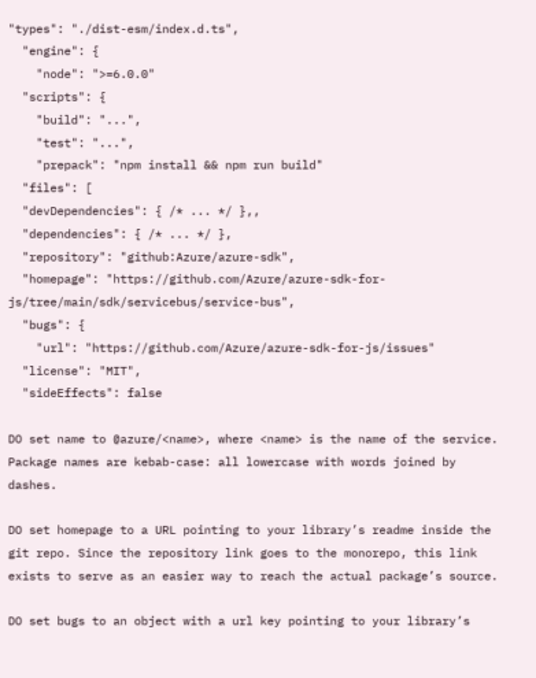"types": "./dist-esm/index.d.ts",
  "engine": {
    "node": ">=6.0.0"
  "scripts": {
    "build": "...",
    "test": "...",
    "prepack": "npm install && npm run build"
  "files": [
  "devDependencies": { /* ... */ },,
  "dependencies": { /* ... */ },
  "repository": "github:Azure/azure-sdk",
  "homepage": "https://github.com/Azure/azure-sdk-for-js/tree/main/sdk/servicebus/service-bus",
  "bugs": {
    "url": "https://github.com/Azure/azure-sdk-for-js/issues"
  "license": "MIT",
  "sideEffects": false

DO set name to @azure/<name>, where <name> is the name of the service. Package names are kebab-case: all lowercase with words joined by dashes.

DO set homepage to a URL pointing to your library’s readme inside the git repo. Since the repository link goes to the monorepo, this link exists to serve as an easier way to reach the actual package’s source.

DO set bugs to an object with a url key pointing to your library’s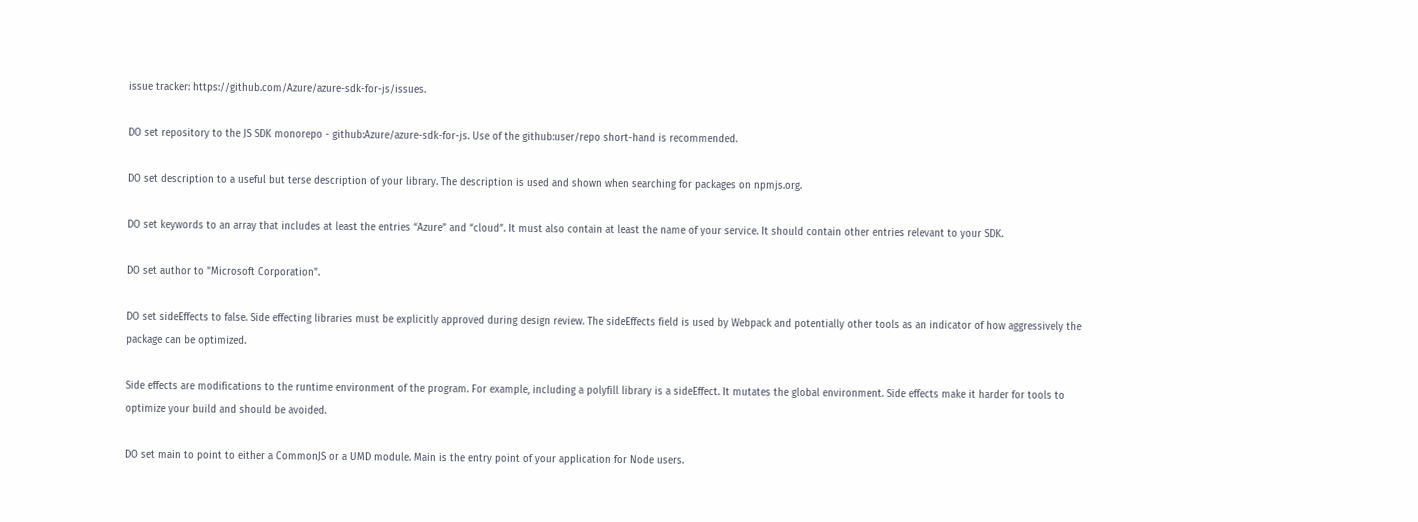issue tracker: https://github.com/Azure/azure-sdk-for-js/issues.

DO set repository to the JS SDK monorepo - github:Azure/azure-sdk-for-js. Use of the github:user/repo short-hand is recommended.

DO set description to a useful but terse description of your library. The description is used and shown when searching for packages on npmjs.org.

DO set keywords to an array that includes at least the entries “Azure” and “cloud”. It must also contain at least the name of your service. It should contain other entries relevant to your SDK.

DO set author to "Microsoft Corporation".

DO set sideEffects to false. Side effecting libraries must be explicitly approved during design review. The sideEffects field is used by Webpack and potentially other tools as an indicator of how aggressively the package can be optimized.

Side effects are modifications to the runtime environment of the program. For example, including a polyfill library is a sideEffect. It mutates the global environment. Side effects make it harder for tools to optimize your build and should be avoided.

DO set main to point to either a CommonJS or a UMD module. Main is the entry point of your application for Node users.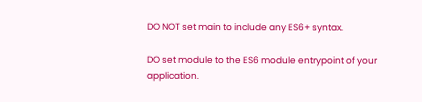DO NOT set main to include any ES6+ syntax.

DO set module to the ES6 module entrypoint of your application.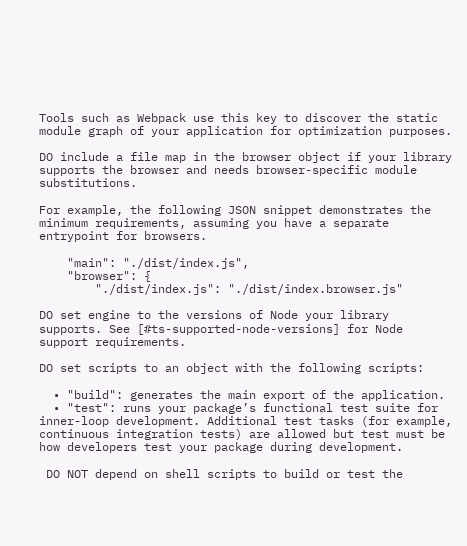Tools such as Webpack use this key to discover the static module graph of your application for optimization purposes.

DO include a file map in the browser object if your library supports the browser and needs browser-specific module substitutions.

For example, the following JSON snippet demonstrates the minimum requirements, assuming you have a separate entrypoint for browsers.

    "main": "./dist/index.js",
    "browser": {
        "./dist/index.js": "./dist/index.browser.js"

DO set engine to the versions of Node your library supports. See [#ts-supported-node-versions] for Node support requirements.

DO set scripts to an object with the following scripts:

  • "build": generates the main export of the application.
  • "test": runs your package’s functional test suite for inner-loop development. Additional test tasks (for example, continuous integration tests) are allowed but test must be how developers test your package during development.

 DO NOT depend on shell scripts to build or test the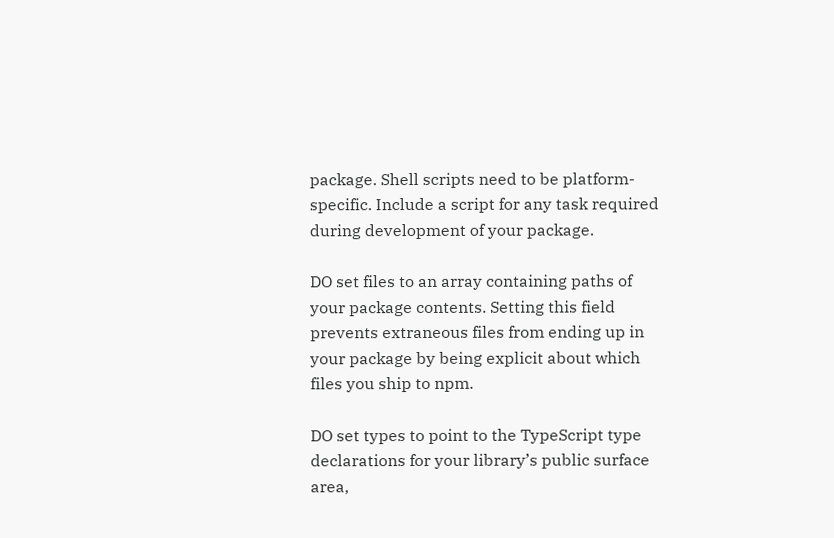package. Shell scripts need to be platform-specific. Include a script for any task required during development of your package.

DO set files to an array containing paths of your package contents. Setting this field prevents extraneous files from ending up in your package by being explicit about which files you ship to npm.

DO set types to point to the TypeScript type declarations for your library’s public surface area,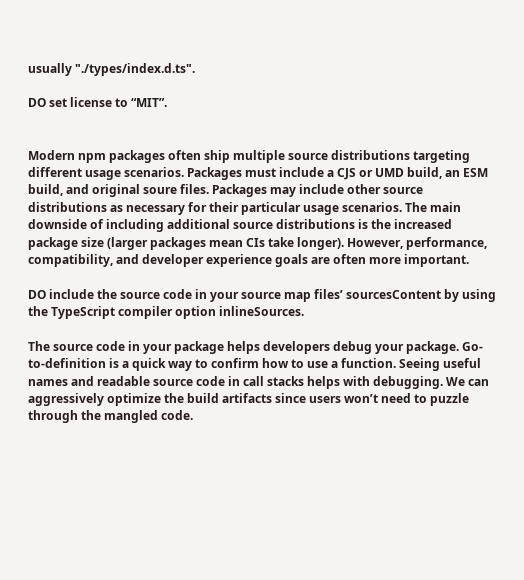usually "./types/index.d.ts".

DO set license to “MIT”.


Modern npm packages often ship multiple source distributions targeting different usage scenarios. Packages must include a CJS or UMD build, an ESM build, and original soure files. Packages may include other source distributions as necessary for their particular usage scenarios. The main downside of including additional source distributions is the increased package size (larger packages mean CIs take longer). However, performance, compatibility, and developer experience goals are often more important.

DO include the source code in your source map files’ sourcesContent by using the TypeScript compiler option inlineSources.

The source code in your package helps developers debug your package. Go-to-definition is a quick way to confirm how to use a function. Seeing useful names and readable source code in call stacks helps with debugging. We can aggressively optimize the build artifacts since users won’t need to puzzle through the mangled code.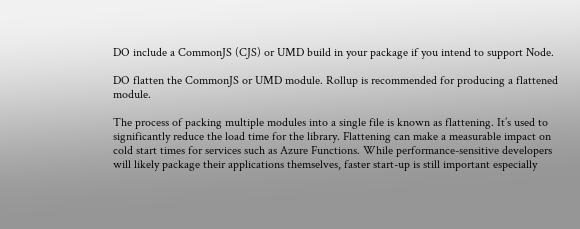DO include a CommonJS (CJS) or UMD build in your package if you intend to support Node.

DO flatten the CommonJS or UMD module. Rollup is recommended for producing a flattened module.

The process of packing multiple modules into a single file is known as flattening. It’s used to significantly reduce the load time for the library. Flattening can make a measurable impact on cold start times for services such as Azure Functions. While performance-sensitive developers will likely package their applications themselves, faster start-up is still important especially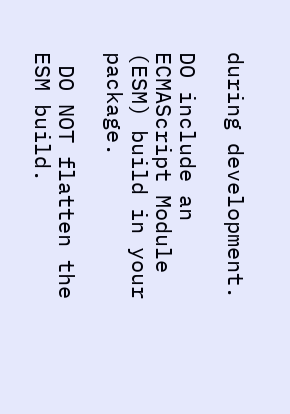during development.

DO include an ECMAScript Module (ESM) build in your package.

 DO NOT flatten the ESM build.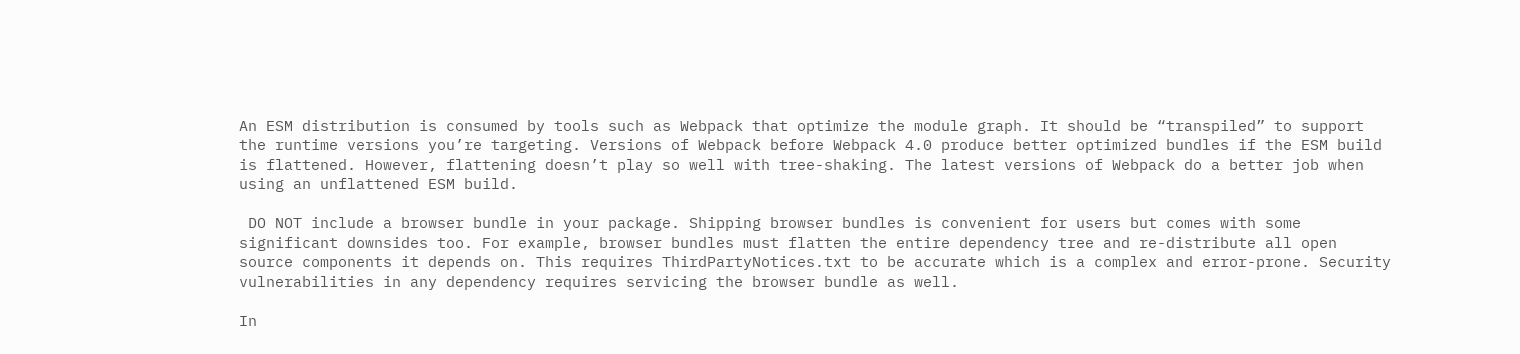An ESM distribution is consumed by tools such as Webpack that optimize the module graph. It should be “transpiled” to support the runtime versions you’re targeting. Versions of Webpack before Webpack 4.0 produce better optimized bundles if the ESM build is flattened. However, flattening doesn’t play so well with tree-shaking. The latest versions of Webpack do a better job when using an unflattened ESM build.

 DO NOT include a browser bundle in your package. Shipping browser bundles is convenient for users but comes with some significant downsides too. For example, browser bundles must flatten the entire dependency tree and re-distribute all open source components it depends on. This requires ThirdPartyNotices.txt to be accurate which is a complex and error-prone. Security vulnerabilities in any dependency requires servicing the browser bundle as well.

In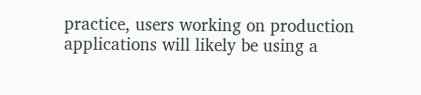practice, users working on production applications will likely be using a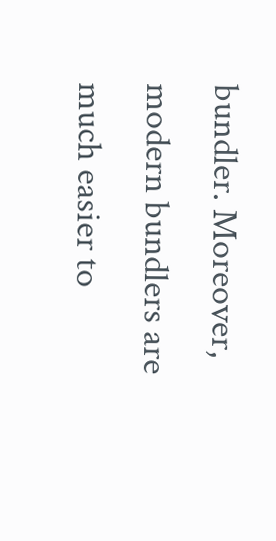bundler. Moreover, modern bundlers are much easier to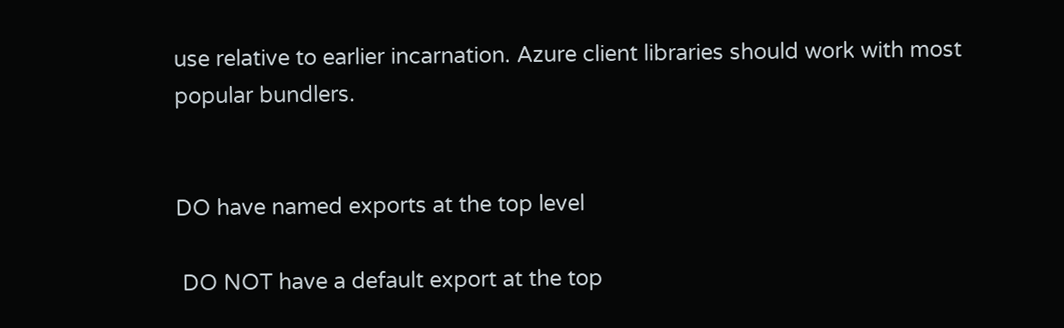use relative to earlier incarnation. Azure client libraries should work with most popular bundlers.


DO have named exports at the top level

 DO NOT have a default export at the top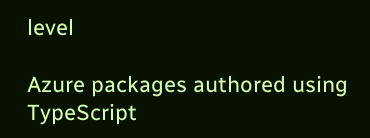level

Azure packages authored using TypeScript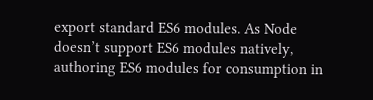export standard ES6 modules. As Node doesn’t support ES6 modules natively, authoring ES6 modules for consumption in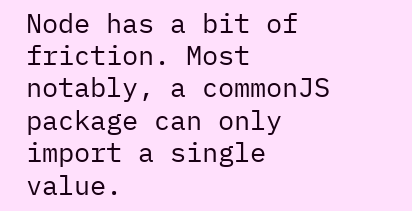Node has a bit of friction. Most notably, a commonJS package can only import a single value.